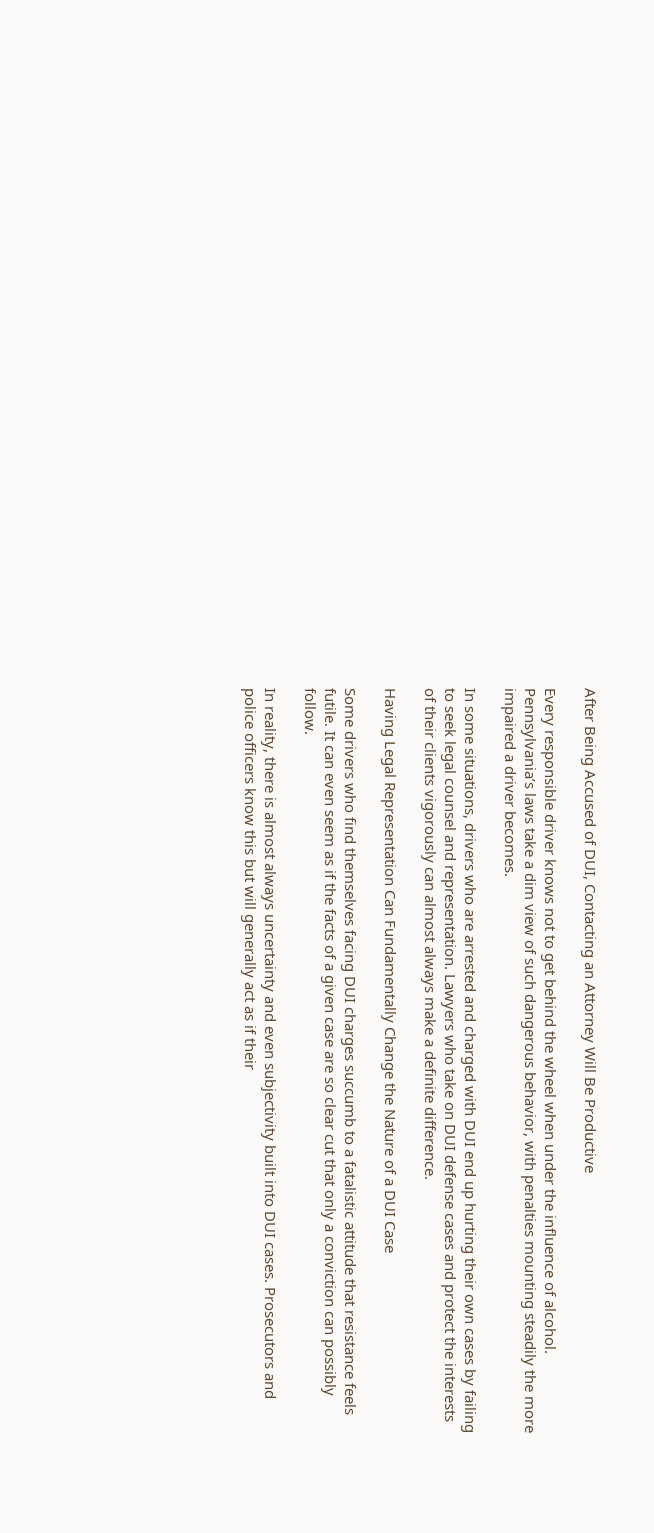After Being Accused of DUI, Contacting an Attorney Will Be Productive

Every responsible driver knows not to get behind the wheel when under the influence of alcohol. Pennsylvania’s laws take a dim view of such dangerous behavior, with penalties mounting steadily the more impaired a driver becomes.

In some situations, drivers who are arrested and charged with DUI end up hurting their own cases by failing to seek legal counsel and representation. Lawyers who take on DUI defense cases and protect the interests of their clients vigorously can almost always make a definite difference.

Having Legal Representation Can Fundamentally Change the Nature of a DUI Case

Some drivers who find themselves facing DUI charges succumb to a fatalistic attitude that resistance feels futile. It can even seem as if the facts of a given case are so clear cut that only a conviction can possibly follow.

In reality, there is almost always uncertainty and even subjectivity built into DUI cases. Prosecutors and police officers know this but will generally act as if their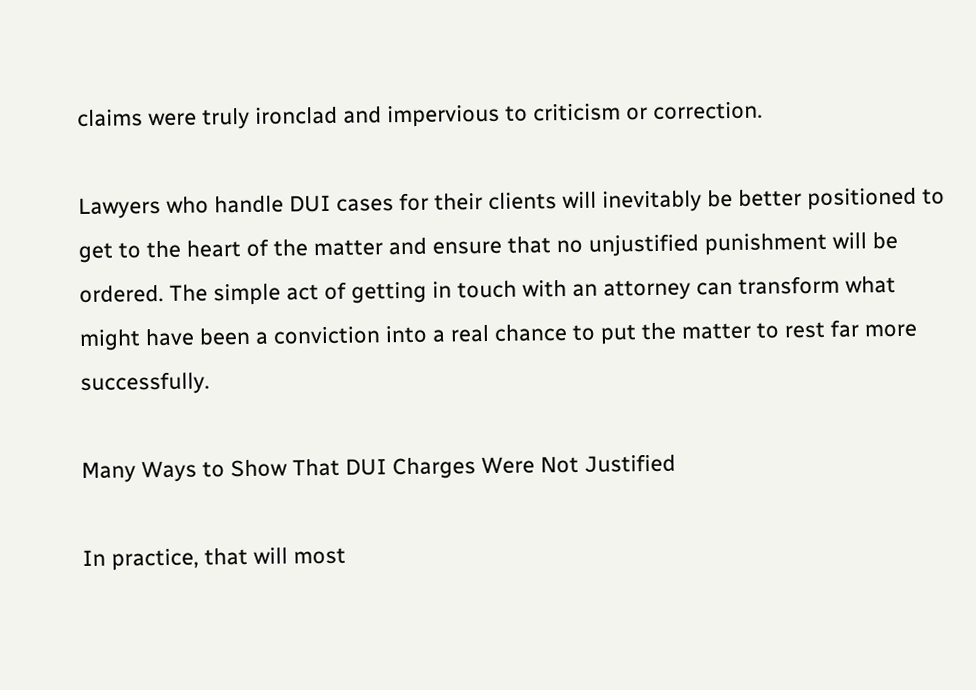claims were truly ironclad and impervious to criticism or correction.

Lawyers who handle DUI cases for their clients will inevitably be better positioned to get to the heart of the matter and ensure that no unjustified punishment will be ordered. The simple act of getting in touch with an attorney can transform what might have been a conviction into a real chance to put the matter to rest far more successfully.

Many Ways to Show That DUI Charges Were Not Justified

In practice, that will most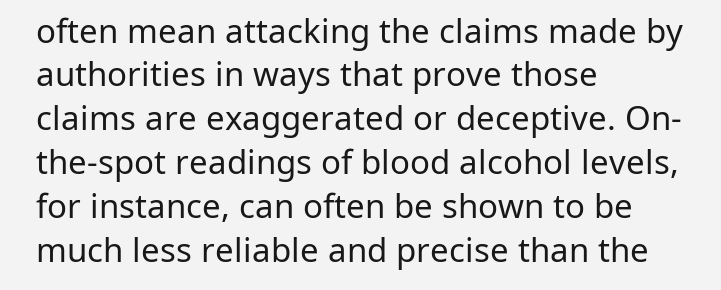often mean attacking the claims made by authorities in ways that prove those claims are exaggerated or deceptive. On-the-spot readings of blood alcohol levels, for instance, can often be shown to be much less reliable and precise than the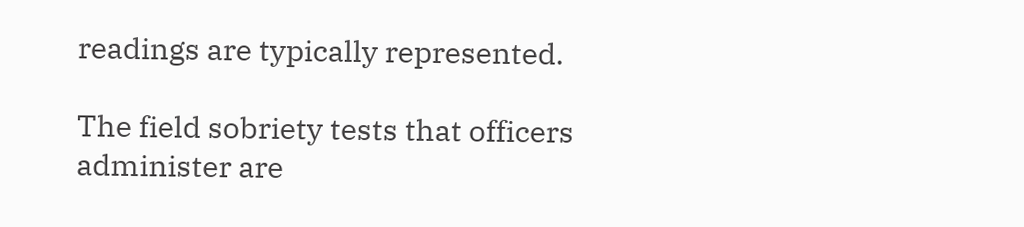readings are typically represented.

The field sobriety tests that officers administer are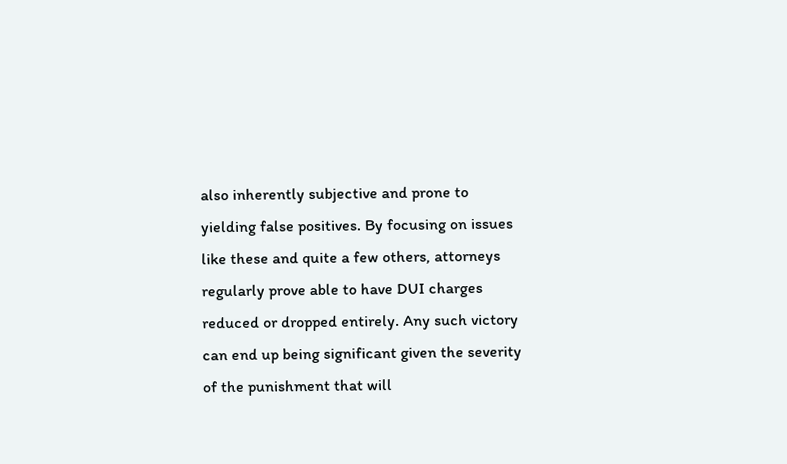also inherently subjective and prone to yielding false positives. By focusing on issues like these and quite a few others, attorneys regularly prove able to have DUI charges reduced or dropped entirely. Any such victory can end up being significant given the severity of the punishment that will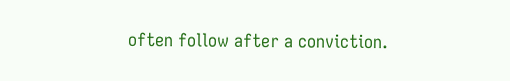often follow after a conviction.